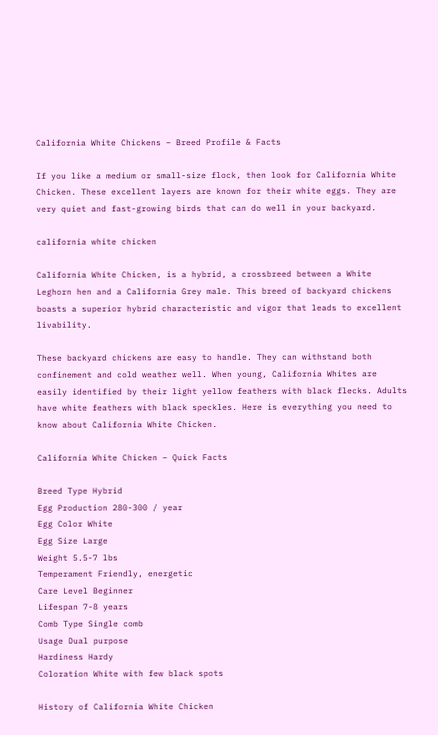California White Chickens – Breed Profile & Facts

If you like a medium or small-size flock, then look for California White Chicken. These excellent layers are known for their white eggs. They are very quiet and fast-growing birds that can do well in your backyard.

california white chicken

California White Chicken, is a hybrid, a crossbreed between a White Leghorn hen and a California Grey male. This breed of backyard chickens boasts a superior hybrid characteristic and vigor that leads to excellent livability.

These backyard chickens are easy to handle. They can withstand both confinement and cold weather well. When young, California Whites are easily identified by their light yellow feathers with black flecks. Adults have white feathers with black speckles. Here is everything you need to know about California White Chicken.

California White Chicken – Quick Facts

Breed Type Hybrid
Egg Production 280-300 / year
Egg Color White
Egg Size Large
Weight 5.5-7 lbs
Temperament Friendly, energetic
Care Level Beginner
Lifespan 7-8 years
Comb Type Single comb
Usage Dual purpose
Hardiness Hardy
Coloration White with few black spots

History of California White Chicken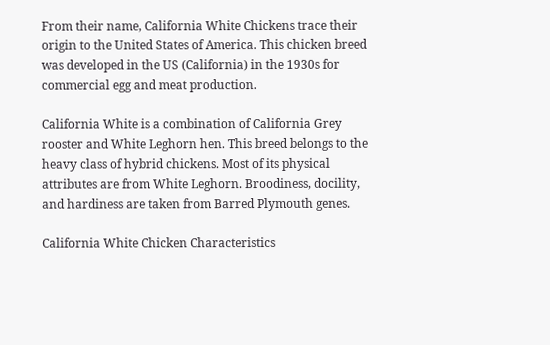From their name, California White Chickens trace their origin to the United States of America. This chicken breed was developed in the US (California) in the 1930s for commercial egg and meat production.

California White is a combination of California Grey rooster and White Leghorn hen. This breed belongs to the heavy class of hybrid chickens. Most of its physical attributes are from White Leghorn. Broodiness, docility, and hardiness are taken from Barred Plymouth genes.

California White Chicken Characteristics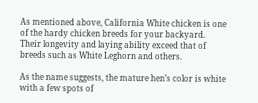As mentioned above, California White chicken is one of the hardy chicken breeds for your backyard. Their longevity and laying ability exceed that of breeds such as White Leghorn and others.

As the name suggests, the mature hen’s color is white with a few spots of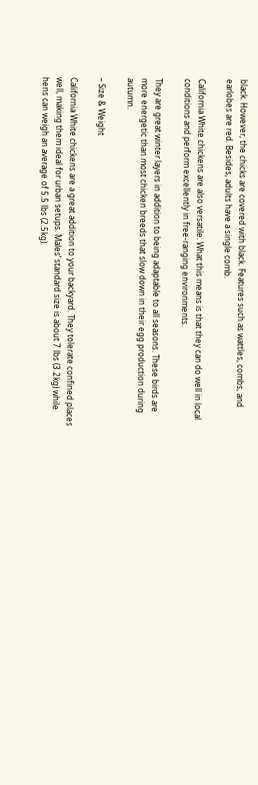black. However, the chicks are covered with black. Features such as wattles, combs, and earlobes are red. Besides, adults have a single comb.

California White chickens are also versatile. What this means is that they can do well in local conditions and perform excellently in free-ranging environments.

They are great winter layers in addition to being adaptable to all seasons. These birds are more energetic than most chicken breeds that slow down in their egg production during autumn.

– Size & Weight

California White chickens are a great addition to your backyard. They tolerate confined places well, making them ideal for urban setups. Males’ standard size is about 7 lbs (3.2kg) while hens can weigh an average of 5.5 lbs (2.5kg).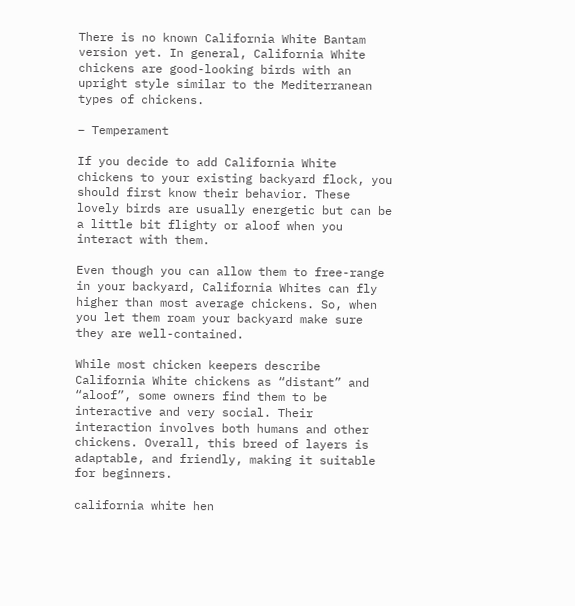There is no known California White Bantam version yet. In general, California White chickens are good-looking birds with an upright style similar to the Mediterranean types of chickens.

– Temperament

If you decide to add California White chickens to your existing backyard flock, you should first know their behavior. These lovely birds are usually energetic but can be a little bit flighty or aloof when you interact with them.

Even though you can allow them to free-range in your backyard, California Whites can fly higher than most average chickens. So, when you let them roam your backyard make sure they are well-contained.

While most chicken keepers describe California White chickens as “distant” and “aloof”, some owners find them to be interactive and very social. Their interaction involves both humans and other chickens. Overall, this breed of layers is adaptable, and friendly, making it suitable for beginners.

california white hen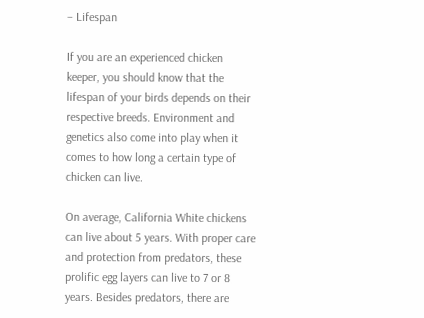– Lifespan

If you are an experienced chicken keeper, you should know that the lifespan of your birds depends on their respective breeds. Environment and genetics also come into play when it comes to how long a certain type of chicken can live.

On average, California White chickens can live about 5 years. With proper care and protection from predators, these prolific egg layers can live to 7 or 8 years. Besides predators, there are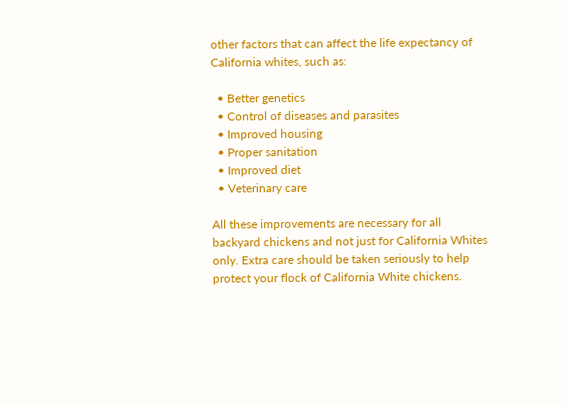other factors that can affect the life expectancy of California whites, such as:

  • Better genetics
  • Control of diseases and parasites
  • Improved housing
  • Proper sanitation
  • Improved diet
  • Veterinary care

All these improvements are necessary for all backyard chickens and not just for California Whites only. Extra care should be taken seriously to help protect your flock of California White chickens.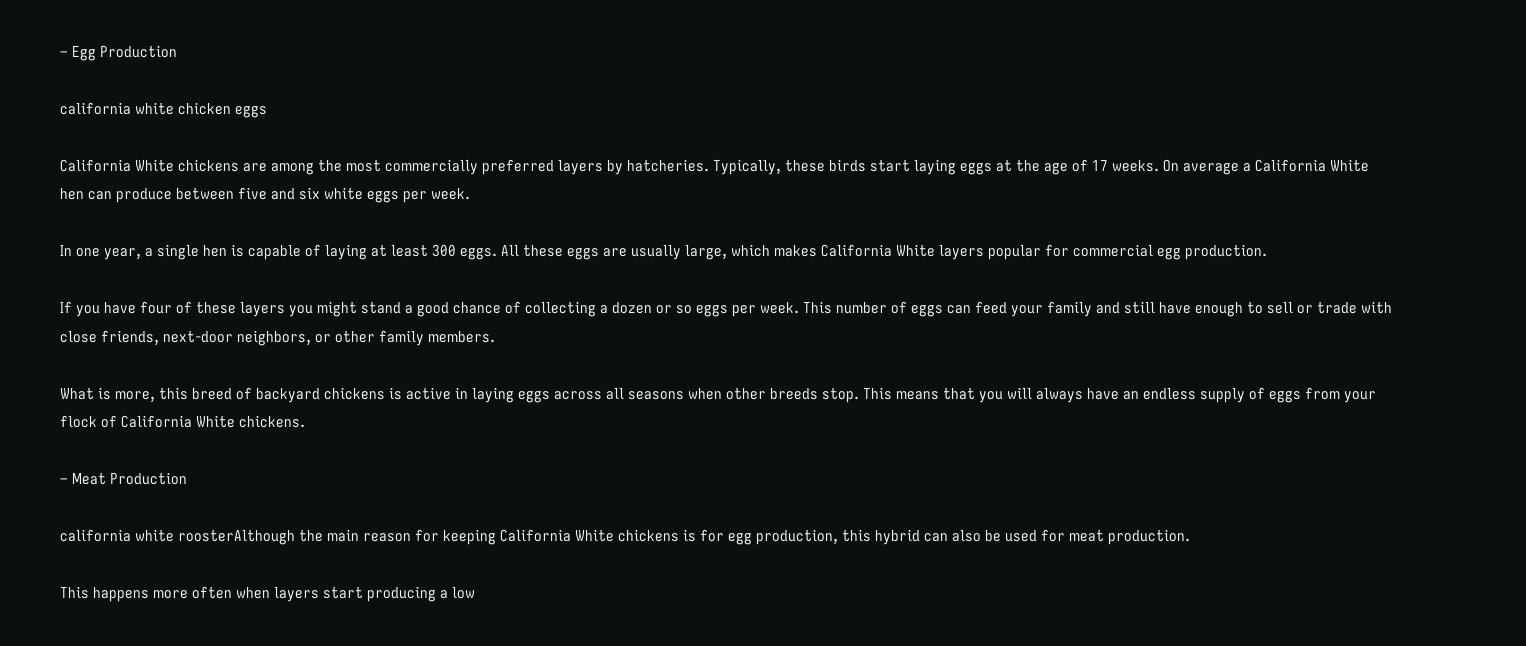– Egg Production

california white chicken eggs

California White chickens are among the most commercially preferred layers by hatcheries. Typically, these birds start laying eggs at the age of 17 weeks. On average a California White hen can produce between five and six white eggs per week.

In one year, a single hen is capable of laying at least 300 eggs. All these eggs are usually large, which makes California White layers popular for commercial egg production.

If you have four of these layers you might stand a good chance of collecting a dozen or so eggs per week. This number of eggs can feed your family and still have enough to sell or trade with close friends, next-door neighbors, or other family members.

What is more, this breed of backyard chickens is active in laying eggs across all seasons when other breeds stop. This means that you will always have an endless supply of eggs from your flock of California White chickens.

– Meat Production

california white roosterAlthough the main reason for keeping California White chickens is for egg production, this hybrid can also be used for meat production.

This happens more often when layers start producing a low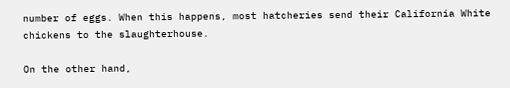number of eggs. When this happens, most hatcheries send their California White chickens to the slaughterhouse.

On the other hand,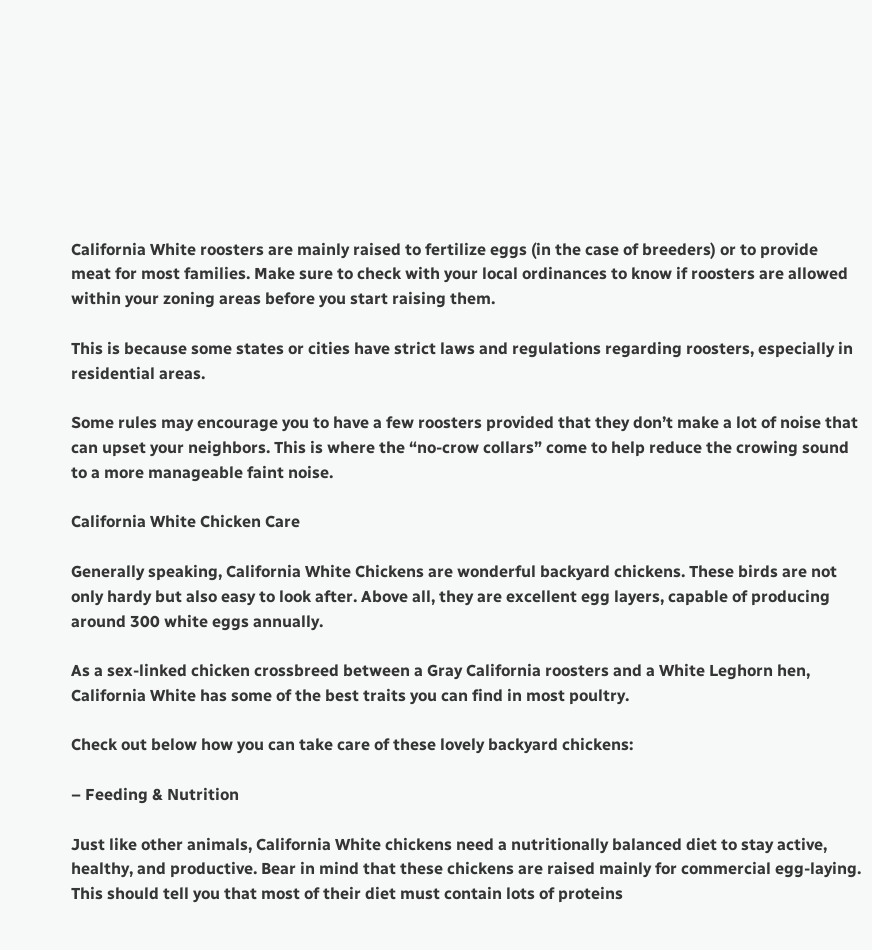California White roosters are mainly raised to fertilize eggs (in the case of breeders) or to provide meat for most families. Make sure to check with your local ordinances to know if roosters are allowed within your zoning areas before you start raising them.

This is because some states or cities have strict laws and regulations regarding roosters, especially in residential areas.

Some rules may encourage you to have a few roosters provided that they don’t make a lot of noise that can upset your neighbors. This is where the “no-crow collars” come to help reduce the crowing sound to a more manageable faint noise.

California White Chicken Care

Generally speaking, California White Chickens are wonderful backyard chickens. These birds are not only hardy but also easy to look after. Above all, they are excellent egg layers, capable of producing around 300 white eggs annually.

As a sex-linked chicken crossbreed between a Gray California roosters and a White Leghorn hen, California White has some of the best traits you can find in most poultry.

Check out below how you can take care of these lovely backyard chickens:

– Feeding & Nutrition

Just like other animals, California White chickens need a nutritionally balanced diet to stay active, healthy, and productive. Bear in mind that these chickens are raised mainly for commercial egg-laying. This should tell you that most of their diet must contain lots of proteins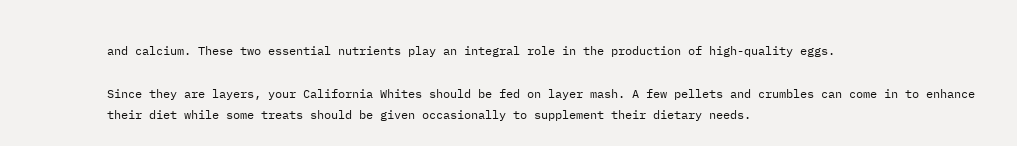and calcium. These two essential nutrients play an integral role in the production of high-quality eggs.

Since they are layers, your California Whites should be fed on layer mash. A few pellets and crumbles can come in to enhance their diet while some treats should be given occasionally to supplement their dietary needs.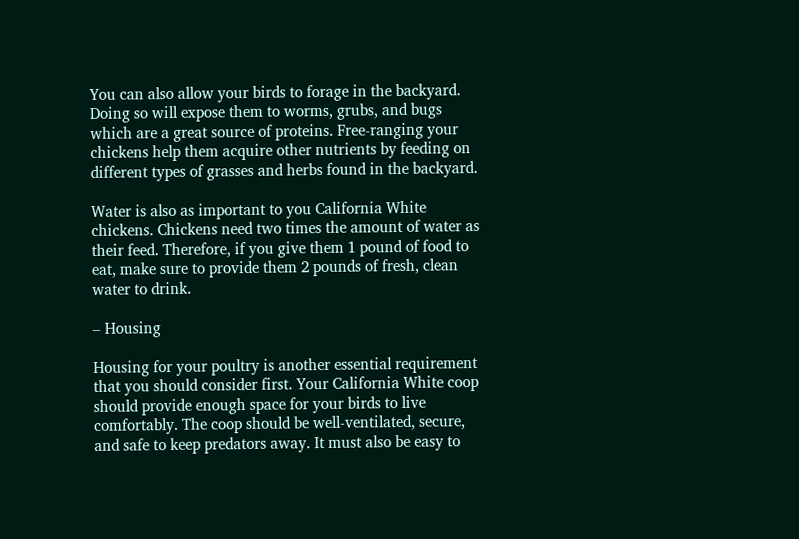You can also allow your birds to forage in the backyard. Doing so will expose them to worms, grubs, and bugs which are a great source of proteins. Free-ranging your chickens help them acquire other nutrients by feeding on different types of grasses and herbs found in the backyard.

Water is also as important to you California White chickens. Chickens need two times the amount of water as their feed. Therefore, if you give them 1 pound of food to eat, make sure to provide them 2 pounds of fresh, clean water to drink.

– Housing

Housing for your poultry is another essential requirement that you should consider first. Your California White coop should provide enough space for your birds to live comfortably. The coop should be well-ventilated, secure, and safe to keep predators away. It must also be easy to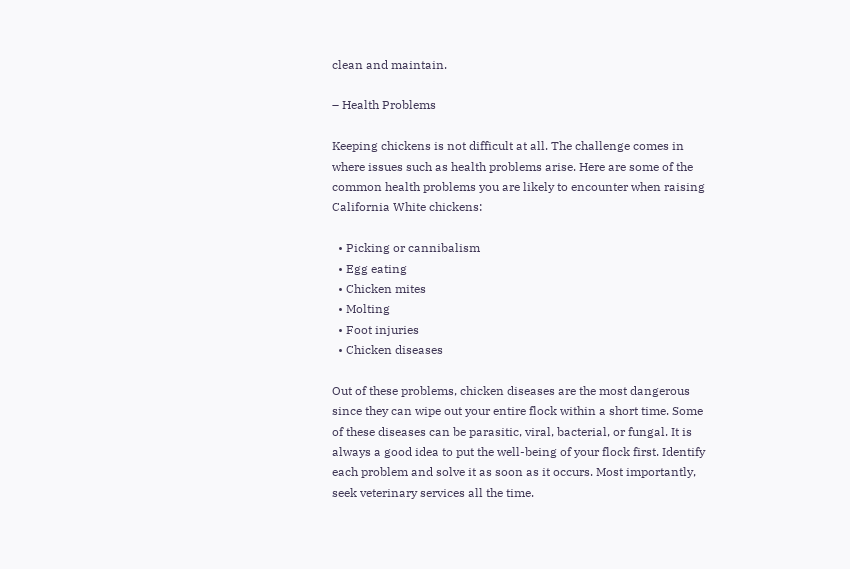clean and maintain.

– Health Problems

Keeping chickens is not difficult at all. The challenge comes in where issues such as health problems arise. Here are some of the common health problems you are likely to encounter when raising California White chickens:

  • Picking or cannibalism
  • Egg eating
  • Chicken mites
  • Molting
  • Foot injuries
  • Chicken diseases

Out of these problems, chicken diseases are the most dangerous since they can wipe out your entire flock within a short time. Some of these diseases can be parasitic, viral, bacterial, or fungal. It is always a good idea to put the well-being of your flock first. Identify each problem and solve it as soon as it occurs. Most importantly, seek veterinary services all the time.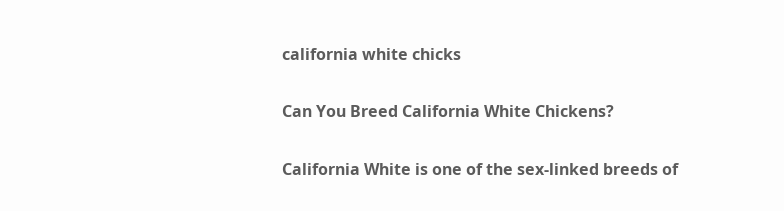california white chicks

Can You Breed California White Chickens?

California White is one of the sex-linked breeds of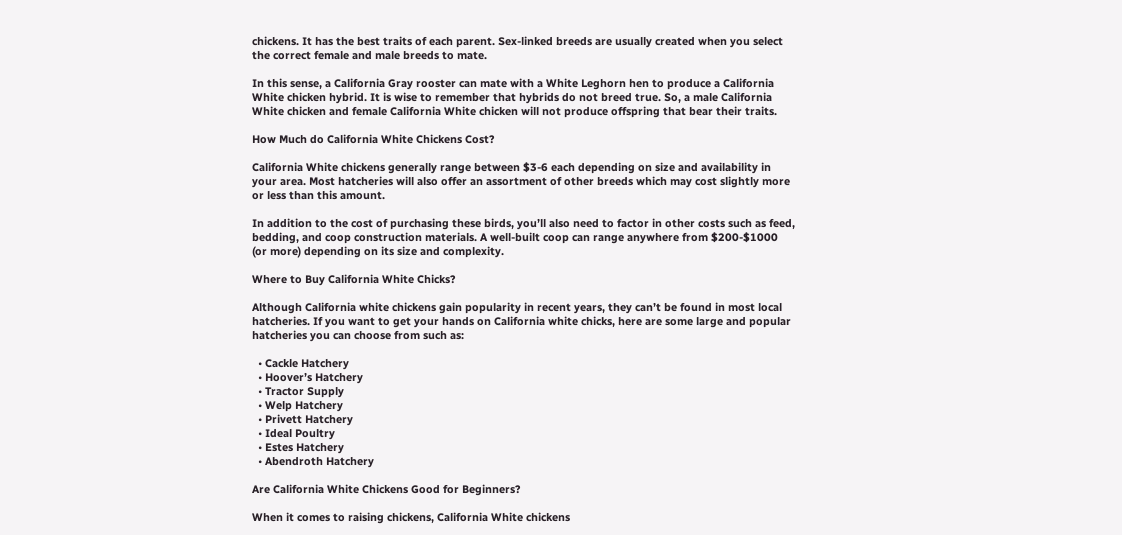chickens. It has the best traits of each parent. Sex-linked breeds are usually created when you select the correct female and male breeds to mate.

In this sense, a California Gray rooster can mate with a White Leghorn hen to produce a California White chicken hybrid. It is wise to remember that hybrids do not breed true. So, a male California White chicken and female California White chicken will not produce offspring that bear their traits.

How Much do California White Chickens Cost?

California White chickens generally range between $3-6 each depending on size and availability in your area. Most hatcheries will also offer an assortment of other breeds which may cost slightly more or less than this amount.

In addition to the cost of purchasing these birds, you’ll also need to factor in other costs such as feed, bedding, and coop construction materials. A well-built coop can range anywhere from $200-$1000 (or more) depending on its size and complexity.

Where to Buy California White Chicks?

Although California white chickens gain popularity in recent years, they can’t be found in most local hatcheries. If you want to get your hands on California white chicks, here are some large and popular hatcheries you can choose from such as:

  • Cackle Hatchery
  • Hoover’s Hatchery
  • Tractor Supply
  • Welp Hatchery
  • Privett Hatchery
  • Ideal Poultry
  • Estes Hatchery
  • Abendroth Hatchery

Are California White Chickens Good for Beginners?

When it comes to raising chickens, California White chickens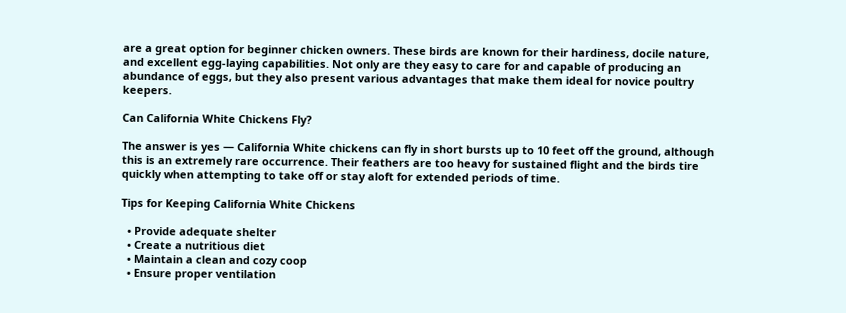are a great option for beginner chicken owners. These birds are known for their hardiness, docile nature, and excellent egg-laying capabilities. Not only are they easy to care for and capable of producing an abundance of eggs, but they also present various advantages that make them ideal for novice poultry keepers.

Can California White Chickens Fly?

The answer is yes — California White chickens can fly in short bursts up to 10 feet off the ground, although this is an extremely rare occurrence. Their feathers are too heavy for sustained flight and the birds tire quickly when attempting to take off or stay aloft for extended periods of time.

Tips for Keeping California White Chickens

  • Provide adequate shelter
  • Create a nutritious diet
  • Maintain a clean and cozy coop
  • Ensure proper ventilation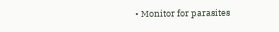• Monitor for parasites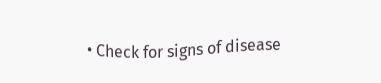• Check for signs of disease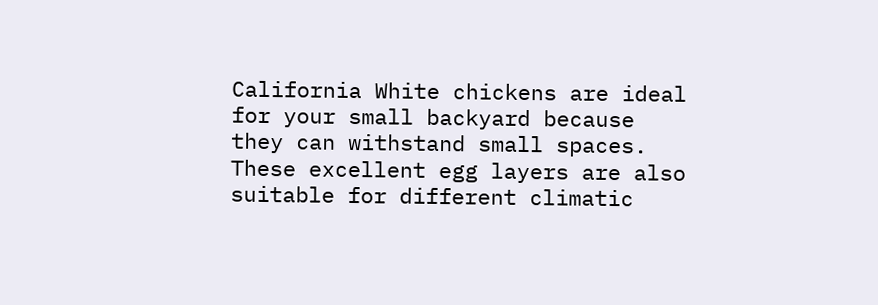California White chickens are ideal for your small backyard because they can withstand small spaces. These excellent egg layers are also suitable for different climatic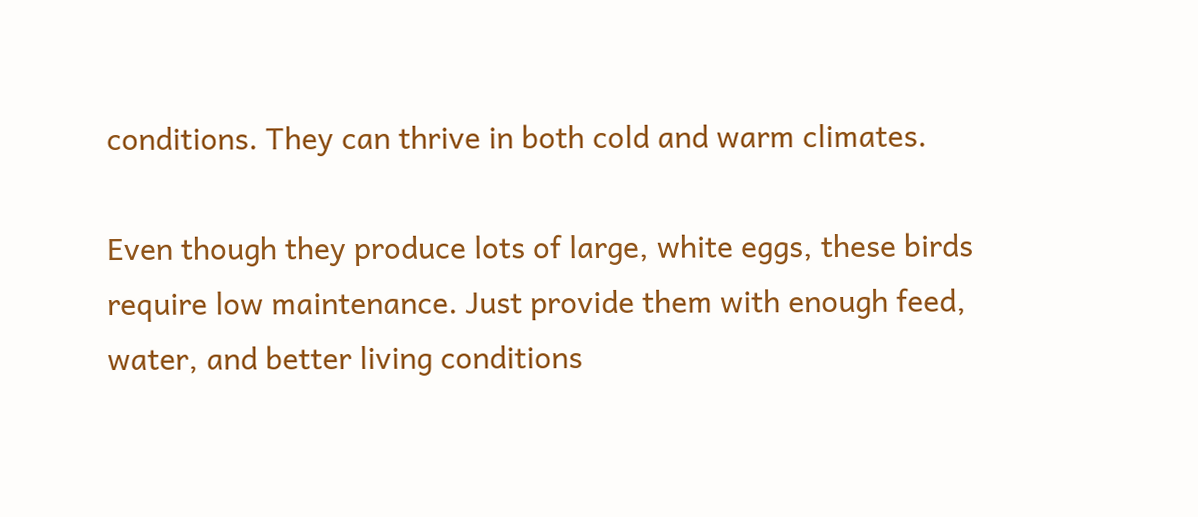conditions. They can thrive in both cold and warm climates.

Even though they produce lots of large, white eggs, these birds require low maintenance. Just provide them with enough feed, water, and better living conditions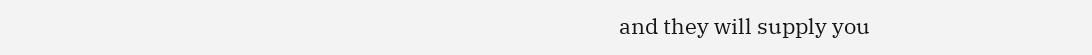and they will supply you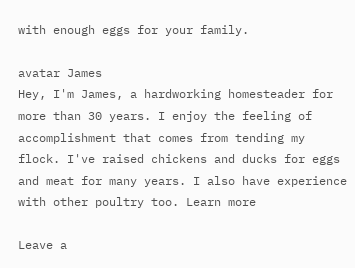with enough eggs for your family.

avatar James
Hey, I'm James, a hardworking homesteader for more than 30 years. I enjoy the feeling of accomplishment that comes from tending my flock. I've raised chickens and ducks for eggs and meat for many years. I also have experience with other poultry too. Learn more

Leave a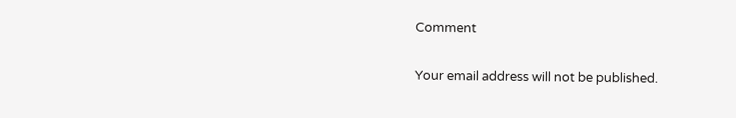Comment

Your email address will not be published.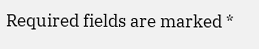Required fields are marked *